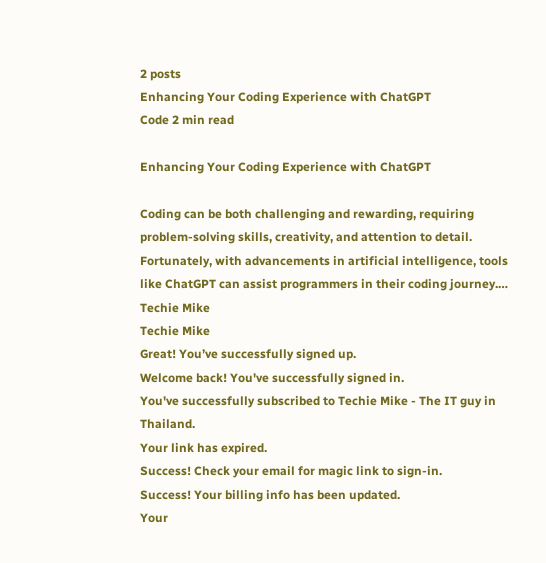2 posts
Enhancing Your Coding Experience with ChatGPT
Code 2 min read

Enhancing Your Coding Experience with ChatGPT

Coding can be both challenging and rewarding, requiring problem-solving skills, creativity, and attention to detail. Fortunately, with advancements in artificial intelligence, tools like ChatGPT can assist programmers in their coding journey.…
Techie Mike
Techie Mike
Great! You’ve successfully signed up.
Welcome back! You've successfully signed in.
You've successfully subscribed to Techie Mike - The IT guy in Thailand.
Your link has expired.
Success! Check your email for magic link to sign-in.
Success! Your billing info has been updated.
Your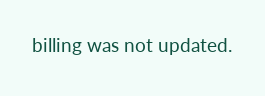billing was not updated.